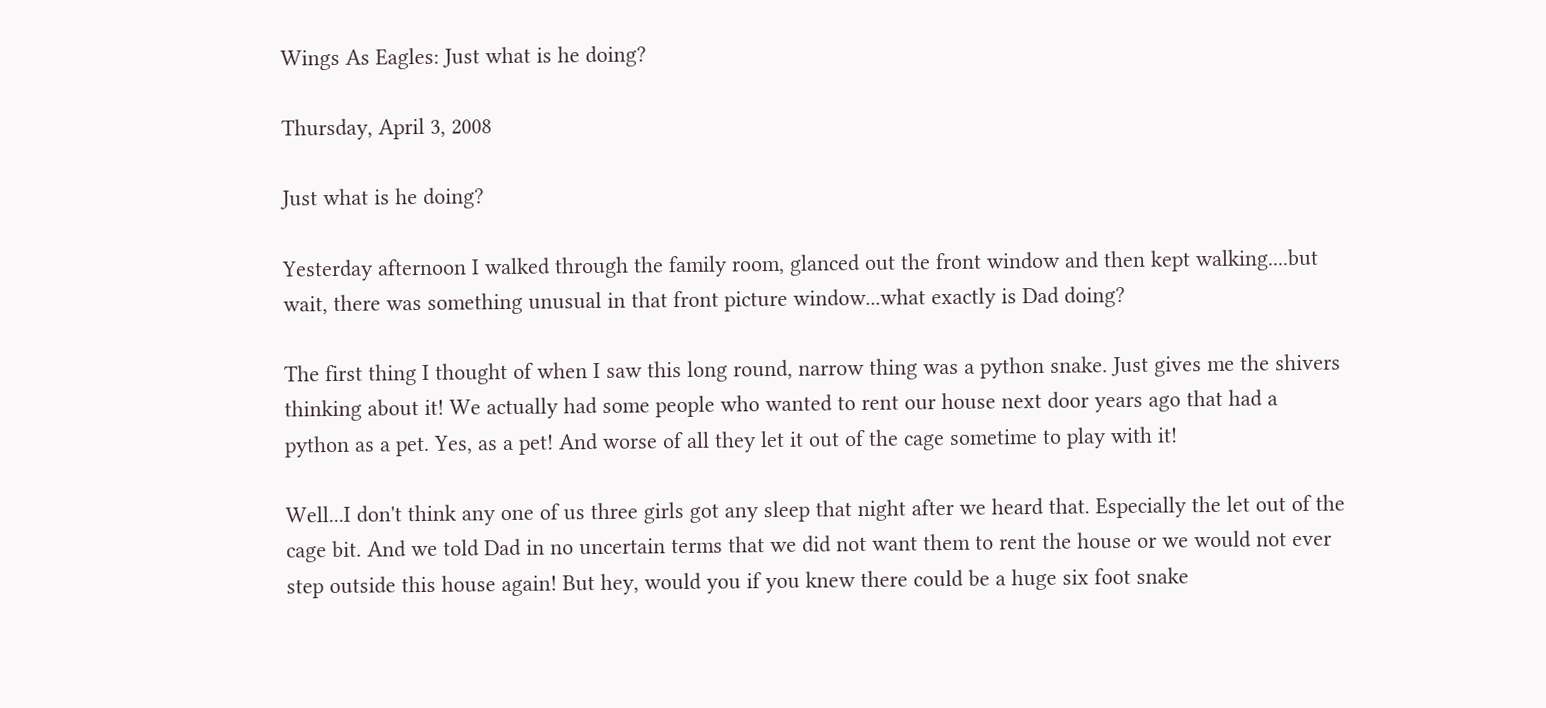Wings As Eagles: Just what is he doing?

Thursday, April 3, 2008

Just what is he doing?

Yesterday afternoon I walked through the family room, glanced out the front window and then kept walking....but wait, there was something unusual in that front picture window...what exactly is Dad doing?

The first thing I thought of when I saw this long round, narrow thing was a python snake. Just gives me the shivers thinking about it! We actually had some people who wanted to rent our house next door years ago that had a python as a pet. Yes, as a pet! And worse of all they let it out of the cage sometime to play with it!

Well...I don't think any one of us three girls got any sleep that night after we heard that. Especially the let out of the cage bit. And we told Dad in no uncertain terms that we did not want them to rent the house or we would not ever step outside this house again! But hey, would you if you knew there could be a huge six foot snake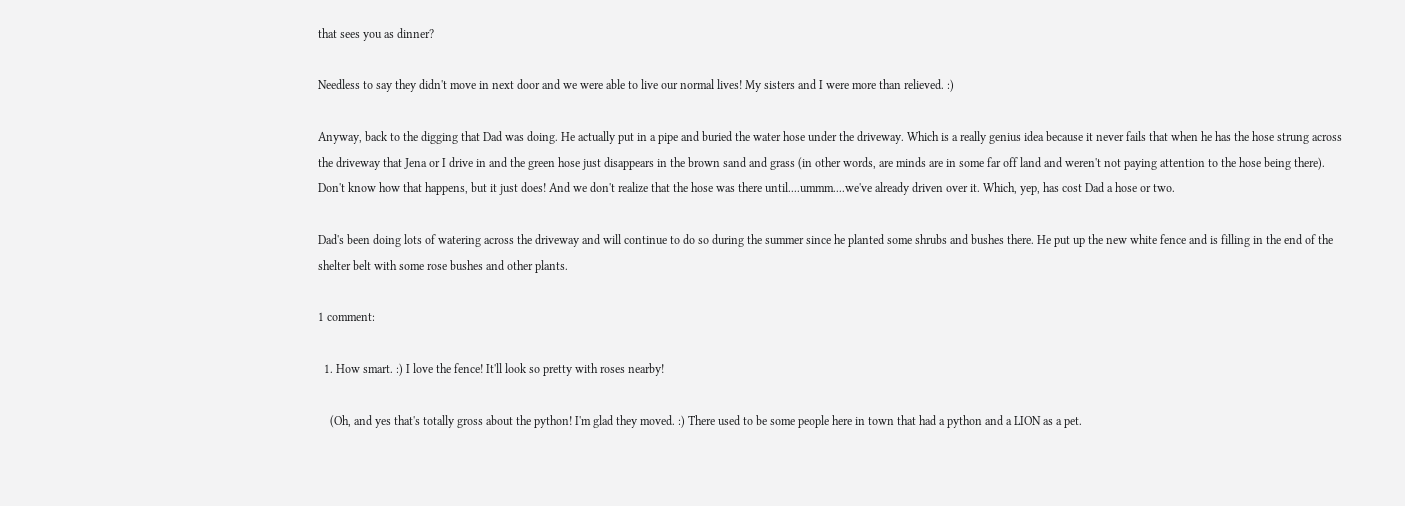that sees you as dinner?

Needless to say they didn't move in next door and we were able to live our normal lives! My sisters and I were more than relieved. :)

Anyway, back to the digging that Dad was doing. He actually put in a pipe and buried the water hose under the driveway. Which is a really genius idea because it never fails that when he has the hose strung across the driveway that Jena or I drive in and the green hose just disappears in the brown sand and grass (in other words, are minds are in some far off land and weren't not paying attention to the hose being there). Don't know how that happens, but it just does! And we don't realize that the hose was there until....ummm....we've already driven over it. Which, yep, has cost Dad a hose or two.

Dad's been doing lots of watering across the driveway and will continue to do so during the summer since he planted some shrubs and bushes there. He put up the new white fence and is filling in the end of the shelter belt with some rose bushes and other plants.

1 comment:

  1. How smart. :) I love the fence! It'll look so pretty with roses nearby!

    (Oh, and yes that's totally gross about the python! I'm glad they moved. :) There used to be some people here in town that had a python and a LION as a pet.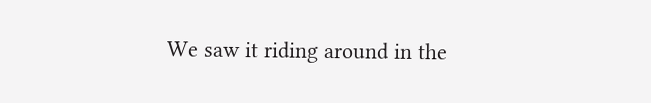We saw it riding around in the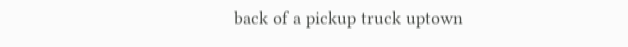back of a pickup truck uptown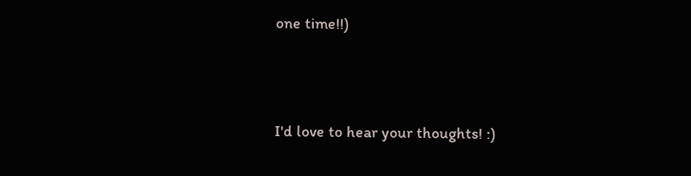one time!!)



I'd love to hear your thoughts! :)